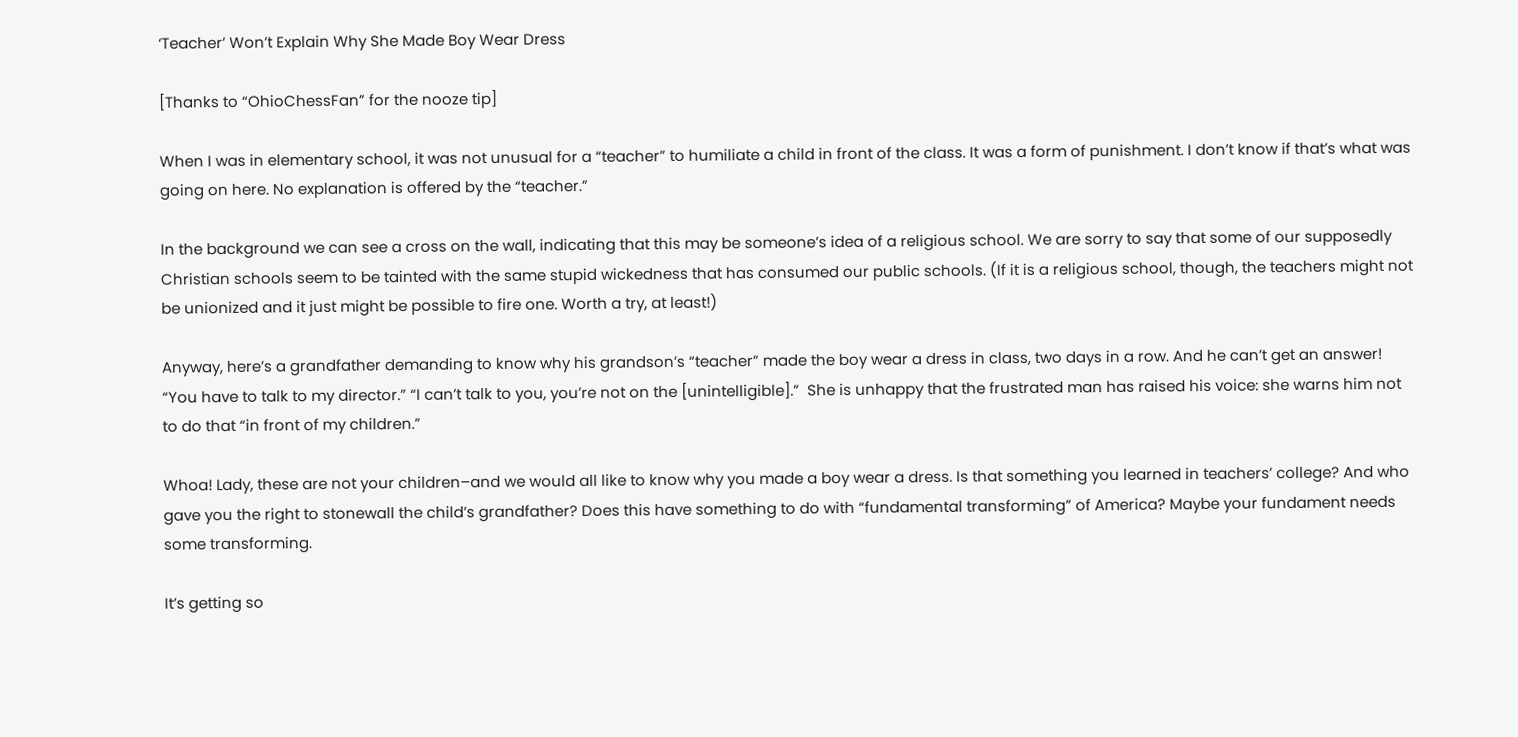‘Teacher’ Won’t Explain Why She Made Boy Wear Dress

[Thanks to “OhioChessFan” for the nooze tip]

When I was in elementary school, it was not unusual for a “teacher” to humiliate a child in front of the class. It was a form of punishment. I don’t know if that’s what was going on here. No explanation is offered by the “teacher.”

In the background we can see a cross on the wall, indicating that this may be someone’s idea of a religious school. We are sorry to say that some of our supposedly Christian schools seem to be tainted with the same stupid wickedness that has consumed our public schools. (If it is a religious school, though, the teachers might not be unionized and it just might be possible to fire one. Worth a try, at least!)

Anyway, here’s a grandfather demanding to know why his grandson’s “teacher” made the boy wear a dress in class, two days in a row. And he can’t get an answer! “You have to talk to my director.” “I can’t talk to you, you’re not on the [unintelligible].”  She is unhappy that the frustrated man has raised his voice: she warns him not to do that “in front of my children.”

Whoa! Lady, these are not your children–and we would all like to know why you made a boy wear a dress. Is that something you learned in teachers’ college? And who gave you the right to stonewall the child’s grandfather? Does this have something to do with “fundamental transforming” of America? Maybe your fundament needs some transforming.

It’s getting so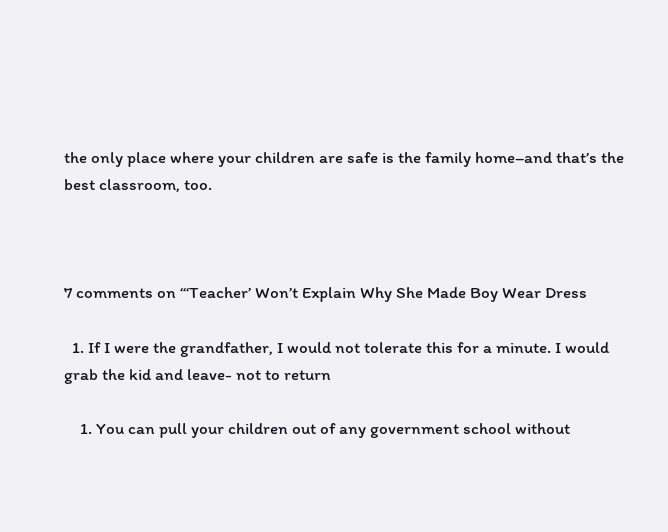the only place where your children are safe is the family home–and that’s the best classroom, too.



7 comments on “‘Teacher’ Won’t Explain Why She Made Boy Wear Dress

  1. If I were the grandfather, I would not tolerate this for a minute. I would grab the kid and leave- not to return

    1. You can pull your children out of any government school without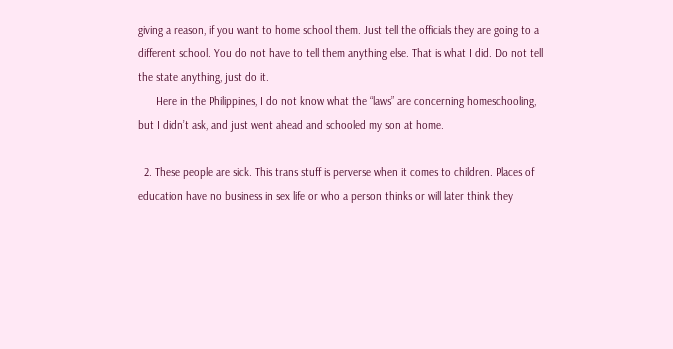giving a reason, if you want to home school them. Just tell the officials they are going to a different school. You do not have to tell them anything else. That is what I did. Do not tell the state anything, just do it.
      Here in the Philippines, I do not know what the “laws” are concerning homeschooling, but I didn’t ask, and just went ahead and schooled my son at home.

  2. These people are sick. This trans stuff is perverse when it comes to children. Places of education have no business in sex life or who a person thinks or will later think they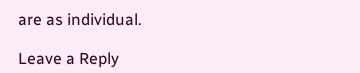are as individual.

Leave a Reply